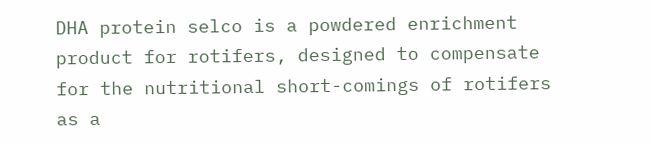DHA protein selco is a powdered enrichment product for rotifers, designed to compensate for the nutritional short-comings of rotifers as a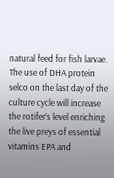natural feed for fish larvae. The use of DHA protein selco on the last day of the culture cycle will increase the rotifer’s level enriching the live preys of essential vitamins EPA and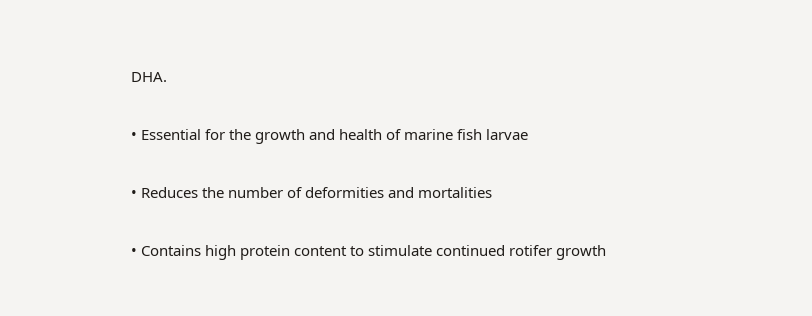DHA.

• Essential for the growth and health of marine fish larvae

• Reduces the number of deformities and mortalities

• Contains high protein content to stimulate continued rotifer growth